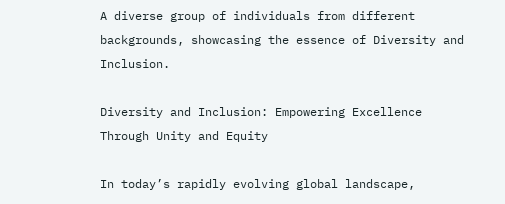A diverse group of individuals from different backgrounds, showcasing the essence of Diversity and Inclusion.

Diversity and Inclusion: Empowering Excellence Through Unity and Equity

In today’s rapidly evolving global landscape,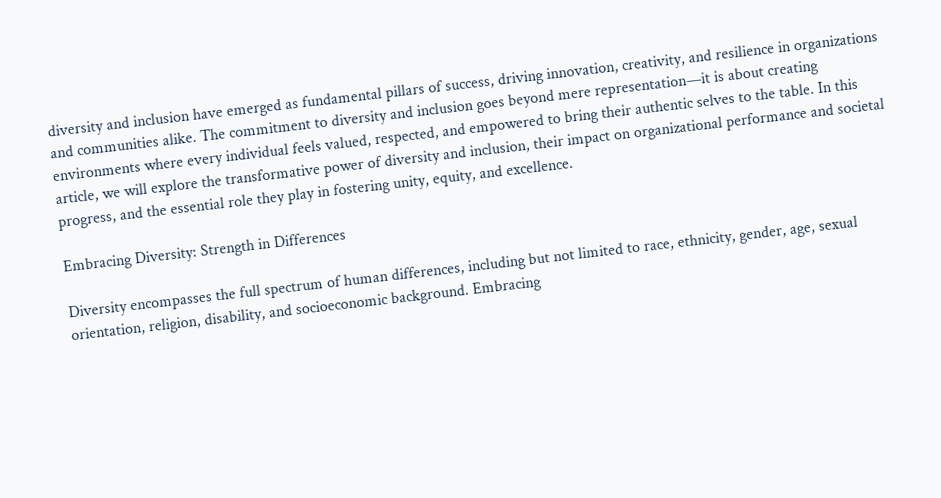diversity and inclusion have emerged as fundamental pillars of success, driving innovation, creativity, and resilience in organizations and communities alike. The commitment to diversity and inclusion goes beyond mere representation—it is about creating environments where every individual feels valued, respected, and empowered to bring their authentic selves to the table. In this article, we will explore the transformative power of diversity and inclusion, their impact on organizational performance and societal progress, and the essential role they play in fostering unity, equity, and excellence.

Embracing Diversity: Strength in Differences

Diversity encompasses the full spectrum of human differences, including but not limited to race, ethnicity, gender, age, sexual orientation, religion, disability, and socioeconomic background. Embracing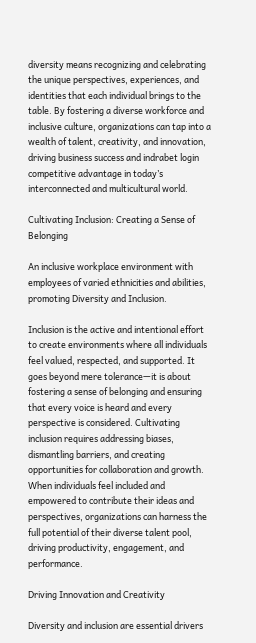diversity means recognizing and celebrating the unique perspectives, experiences, and identities that each individual brings to the table. By fostering a diverse workforce and inclusive culture, organizations can tap into a wealth of talent, creativity, and innovation, driving business success and indrabet login competitive advantage in today’s interconnected and multicultural world.

Cultivating Inclusion: Creating a Sense of Belonging

An inclusive workplace environment with employees of varied ethnicities and abilities, promoting Diversity and Inclusion.

Inclusion is the active and intentional effort to create environments where all individuals feel valued, respected, and supported. It goes beyond mere tolerance—it is about fostering a sense of belonging and ensuring that every voice is heard and every perspective is considered. Cultivating inclusion requires addressing biases, dismantling barriers, and creating opportunities for collaboration and growth. When individuals feel included and empowered to contribute their ideas and perspectives, organizations can harness the full potential of their diverse talent pool, driving productivity, engagement, and performance.

Driving Innovation and Creativity

Diversity and inclusion are essential drivers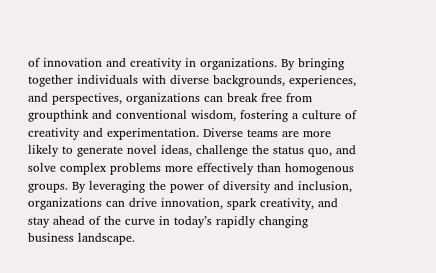of innovation and creativity in organizations. By bringing together individuals with diverse backgrounds, experiences, and perspectives, organizations can break free from groupthink and conventional wisdom, fostering a culture of creativity and experimentation. Diverse teams are more likely to generate novel ideas, challenge the status quo, and solve complex problems more effectively than homogenous groups. By leveraging the power of diversity and inclusion, organizations can drive innovation, spark creativity, and stay ahead of the curve in today’s rapidly changing business landscape.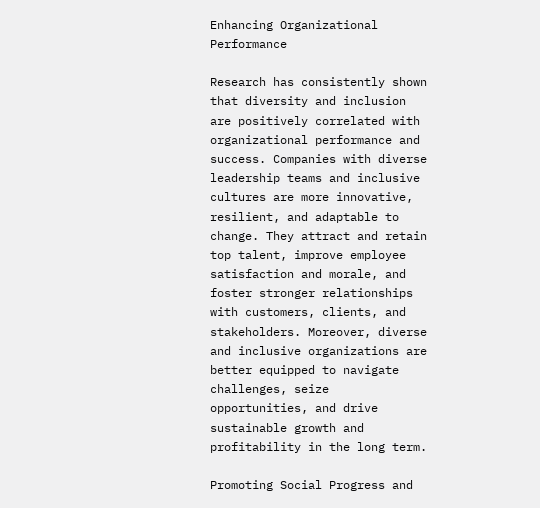Enhancing Organizational Performance

Research has consistently shown that diversity and inclusion are positively correlated with organizational performance and success. Companies with diverse leadership teams and inclusive cultures are more innovative, resilient, and adaptable to change. They attract and retain top talent, improve employee satisfaction and morale, and foster stronger relationships with customers, clients, and stakeholders. Moreover, diverse and inclusive organizations are better equipped to navigate challenges, seize opportunities, and drive sustainable growth and profitability in the long term.

Promoting Social Progress and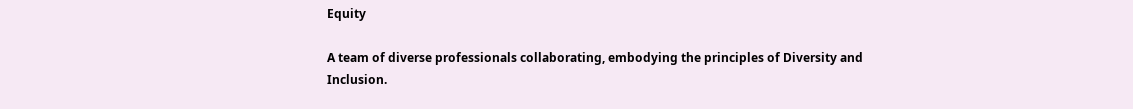Equity

A team of diverse professionals collaborating, embodying the principles of Diversity and Inclusion.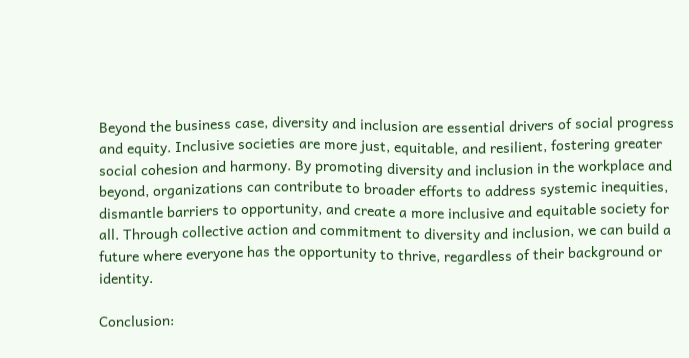Beyond the business case, diversity and inclusion are essential drivers of social progress and equity. Inclusive societies are more just, equitable, and resilient, fostering greater social cohesion and harmony. By promoting diversity and inclusion in the workplace and beyond, organizations can contribute to broader efforts to address systemic inequities, dismantle barriers to opportunity, and create a more inclusive and equitable society for all. Through collective action and commitment to diversity and inclusion, we can build a future where everyone has the opportunity to thrive, regardless of their background or identity.

Conclusion: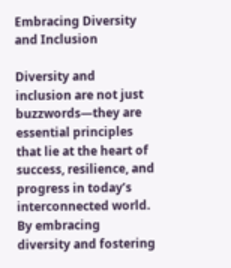Embracing Diversity and Inclusion

Diversity and inclusion are not just buzzwords—they are essential principles that lie at the heart of success, resilience, and progress in today’s interconnected world. By embracing diversity and fostering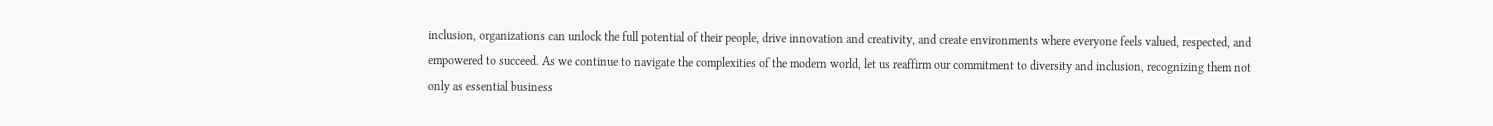inclusion, organizations can unlock the full potential of their people, drive innovation and creativity, and create environments where everyone feels valued, respected, and empowered to succeed. As we continue to navigate the complexities of the modern world, let us reaffirm our commitment to diversity and inclusion, recognizing them not only as essential business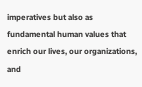imperatives but also as fundamental human values that enrich our lives, our organizations, and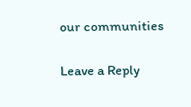our communities

Leave a Reply